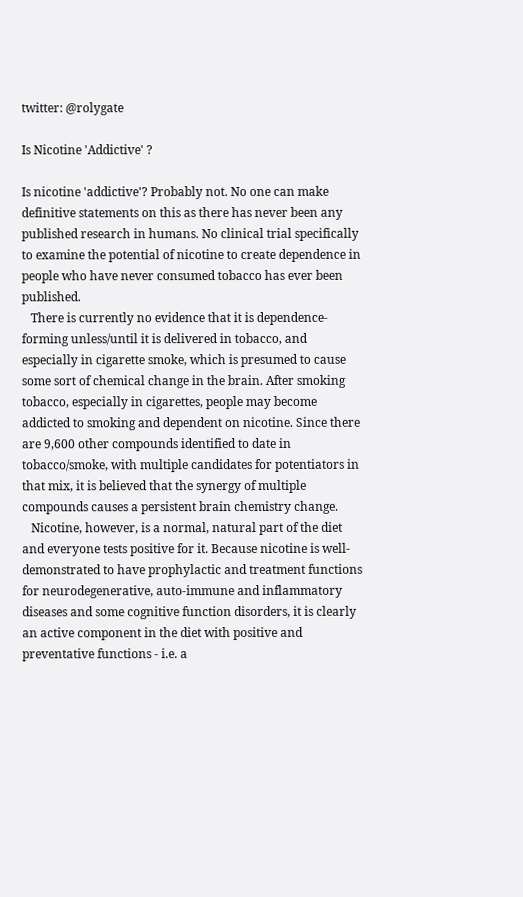twitter: @rolygate

Is Nicotine 'Addictive' ?

Is nicotine 'addictive'? Probably not. No one can make definitive statements on this as there has never been any published research in humans. No clinical trial specifically to examine the potential of nicotine to create dependence in people who have never consumed tobacco has ever been published.
   There is currently no evidence that it is dependence-forming unless/until it is delivered in tobacco, and especially in cigarette smoke, which is presumed to cause some sort of chemical change in the brain. After smoking tobacco, especially in cigarettes, people may become addicted to smoking and dependent on nicotine. Since there are 9,600 other compounds identified to date in tobacco/smoke, with multiple candidates for potentiators in that mix, it is believed that the synergy of multiple compounds causes a persistent brain chemistry change.
   Nicotine, however, is a normal, natural part of the diet and everyone tests positive for it. Because nicotine is well-demonstrated to have prophylactic and treatment functions for neurodegenerative, auto-immune and inflammatory diseases and some cognitive function disorders, it is clearly an active component in the diet with positive and preventative functions - i.e. a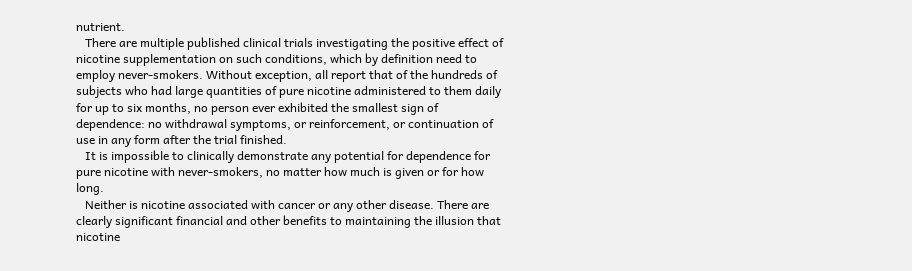nutrient.
   There are multiple published clinical trials investigating the positive effect of nicotine supplementation on such conditions, which by definition need to employ never-smokers. Without exception, all report that of the hundreds of subjects who had large quantities of pure nicotine administered to them daily for up to six months, no person ever exhibited the smallest sign of dependence: no withdrawal symptoms, or reinforcement, or continuation of use in any form after the trial finished.
   It is impossible to clinically demonstrate any potential for dependence for pure nicotine with never-smokers, no matter how much is given or for how long.
   Neither is nicotine associated with cancer or any other disease. There are clearly significant financial and other benefits to maintaining the illusion that nicotine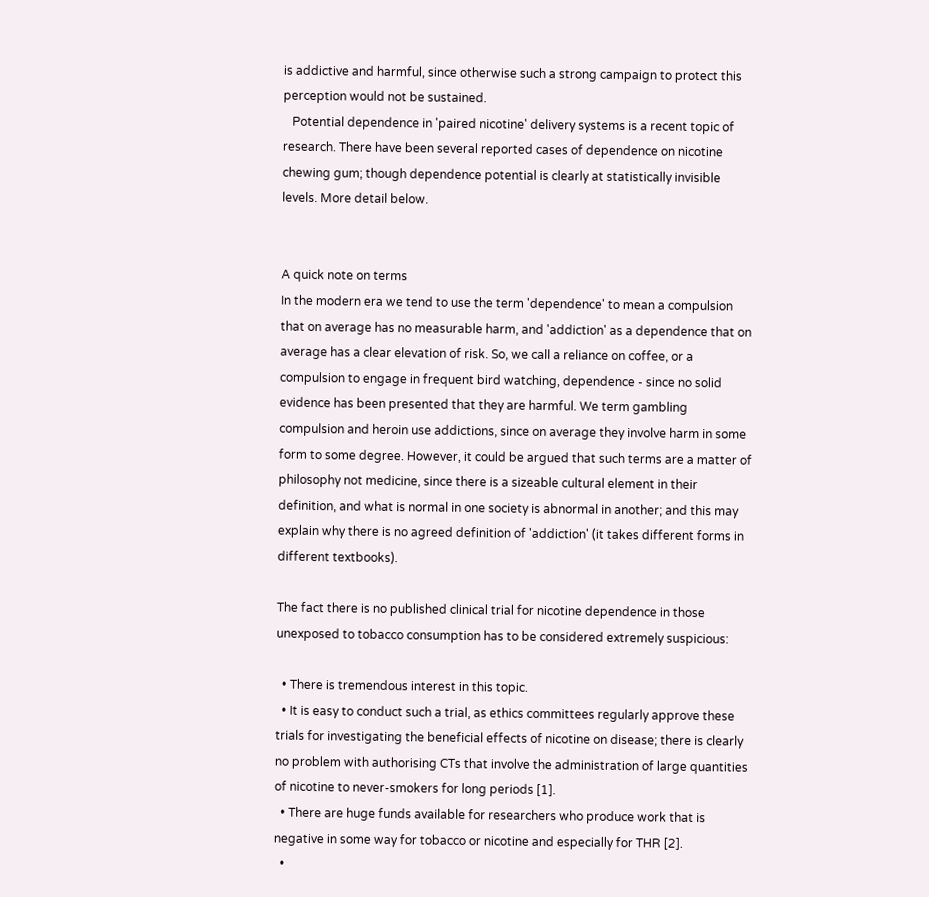is addictive and harmful, since otherwise such a strong campaign to protect this perception would not be sustained.
   Potential dependence in 'paired nicotine' delivery systems is a recent topic of research. There have been several reported cases of dependence on nicotine chewing gum; though dependence potential is clearly at statistically invisible levels. More detail below.


A quick note on terms
In the modern era we tend to use the term 'dependence' to mean a compulsion that on average has no measurable harm, and 'addiction' as a dependence that on average has a clear elevation of risk. So, we call a reliance on coffee, or a compulsion to engage in frequent bird watching, dependence - since no solid evidence has been presented that they are harmful. We term gambling compulsion and heroin use addictions, since on average they involve harm in some form to some degree. However, it could be argued that such terms are a matter of philosophy not medicine, since there is a sizeable cultural element in their definition, and what is normal in one society is abnormal in another; and this may explain why there is no agreed definition of 'addiction' (it takes different forms in different textbooks).

The fact there is no published clinical trial for nicotine dependence in those unexposed to tobacco consumption has to be considered extremely suspicious:

  • There is tremendous interest in this topic.
  • It is easy to conduct such a trial, as ethics committees regularly approve these trials for investigating the beneficial effects of nicotine on disease; there is clearly no problem with authorising CTs that involve the administration of large quantities of nicotine to never-smokers for long periods [1].
  • There are huge funds available for researchers who produce work that is negative in some way for tobacco or nicotine and especially for THR [2].
  •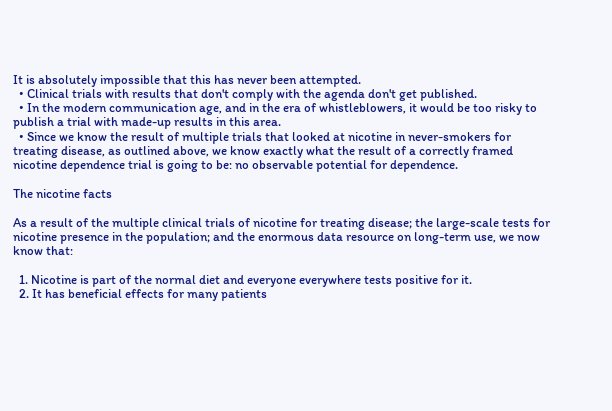It is absolutely impossible that this has never been attempted.
  • Clinical trials with results that don't comply with the agenda don't get published.
  • In the modern communication age, and in the era of whistleblowers, it would be too risky to publish a trial with made-up results in this area.
  • Since we know the result of multiple trials that looked at nicotine in never-smokers for treating disease, as outlined above, we know exactly what the result of a correctly framed nicotine dependence trial is going to be: no observable potential for dependence.

The nicotine facts

As a result of the multiple clinical trials of nicotine for treating disease; the large-scale tests for nicotine presence in the population; and the enormous data resource on long-term use, we now know that:

  1. Nicotine is part of the normal diet and everyone everywhere tests positive for it.
  2. It has beneficial effects for many patients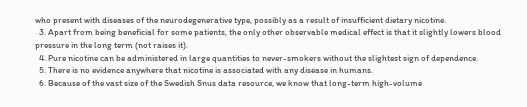who present with diseases of the neurodegenerative type, possibly as a result of insufficient dietary nicotine.
  3. Apart from being beneficial for some patients, the only other observable medical effect is that it slightly lowers blood pressure in the long term (not raises it).
  4. Pure nicotine can be administered in large quantities to never-smokers without the slightest sign of dependence.
  5. There is no evidence anywhere that nicotine is associated with any disease in humans.
  6. Because of the vast size of the Swedish Snus data resource, we know that long-term high-volume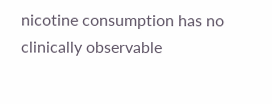nicotine consumption has no clinically observable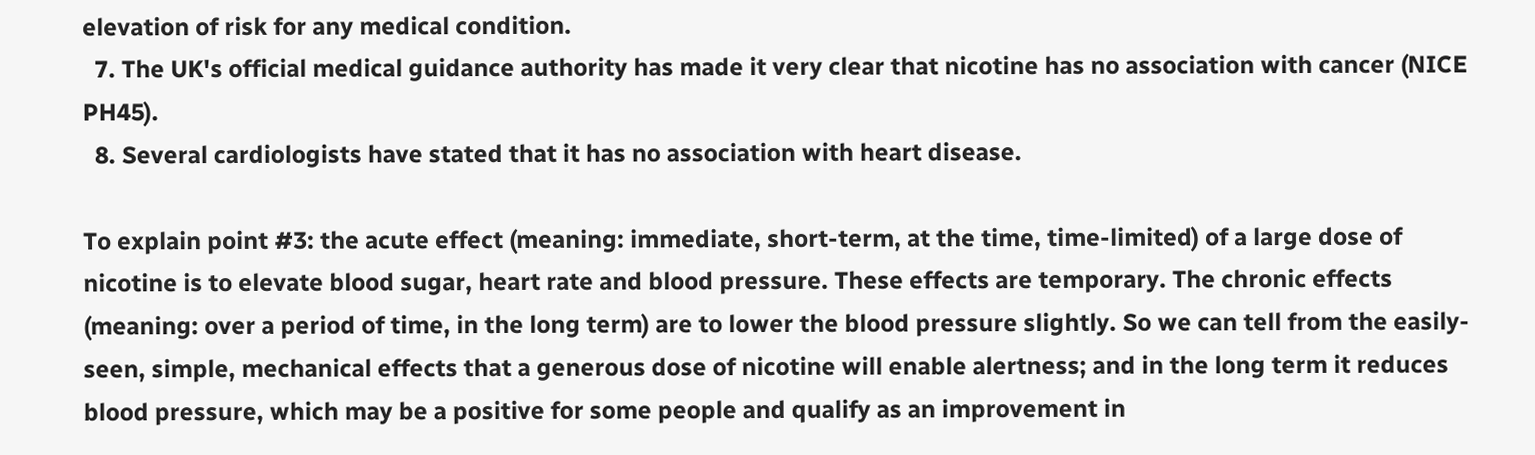elevation of risk for any medical condition.
  7. The UK's official medical guidance authority has made it very clear that nicotine has no association with cancer (NICE PH45).
  8. Several cardiologists have stated that it has no association with heart disease.

To explain point #3: the acute effect (meaning: immediate, short-term, at the time, time-limited) of a large dose of nicotine is to elevate blood sugar, heart rate and blood pressure. These effects are temporary. The chronic effects (meaning: over a period of time, in the long term) are to lower the blood pressure slightly. So we can tell from the easily-seen, simple, mechanical effects that a generous dose of nicotine will enable alertness; and in the long term it reduces blood pressure, which may be a positive for some people and qualify as an improvement in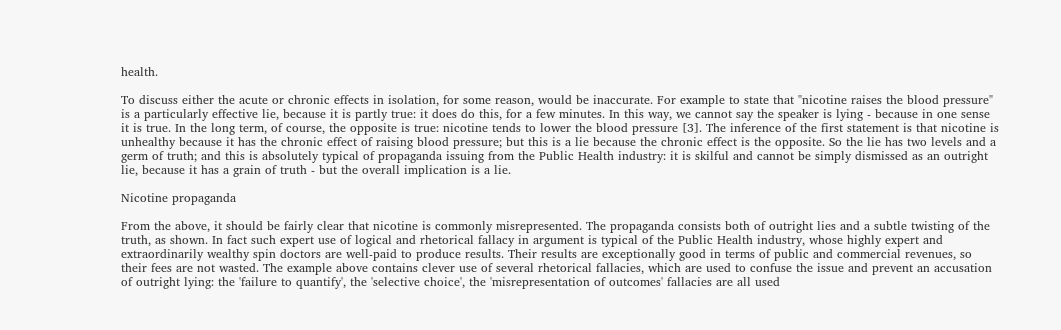health.

To discuss either the acute or chronic effects in isolation, for some reason, would be inaccurate. For example to state that "nicotine raises the blood pressure" is a particularly effective lie, because it is partly true: it does do this, for a few minutes. In this way, we cannot say the speaker is lying - because in one sense it is true. In the long term, of course, the opposite is true: nicotine tends to lower the blood pressure [3]. The inference of the first statement is that nicotine is unhealthy because it has the chronic effect of raising blood pressure; but this is a lie because the chronic effect is the opposite. So the lie has two levels and a germ of truth; and this is absolutely typical of propaganda issuing from the Public Health industry: it is skilful and cannot be simply dismissed as an outright lie, because it has a grain of truth - but the overall implication is a lie.

Nicotine propaganda

From the above, it should be fairly clear that nicotine is commonly misrepresented. The propaganda consists both of outright lies and a subtle twisting of the truth, as shown. In fact such expert use of logical and rhetorical fallacy in argument is typical of the Public Health industry, whose highly expert and extraordinarily wealthy spin doctors are well-paid to produce results. Their results are exceptionally good in terms of public and commercial revenues, so their fees are not wasted. The example above contains clever use of several rhetorical fallacies, which are used to confuse the issue and prevent an accusation of outright lying: the 'failure to quantify', the 'selective choice', the 'misrepresentation of outcomes' fallacies are all used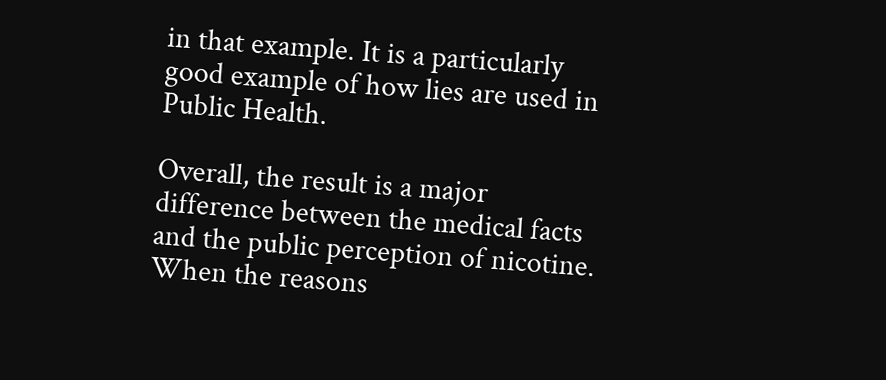in that example. It is a particularly good example of how lies are used in Public Health.

Overall, the result is a major difference between the medical facts and the public perception of nicotine. When the reasons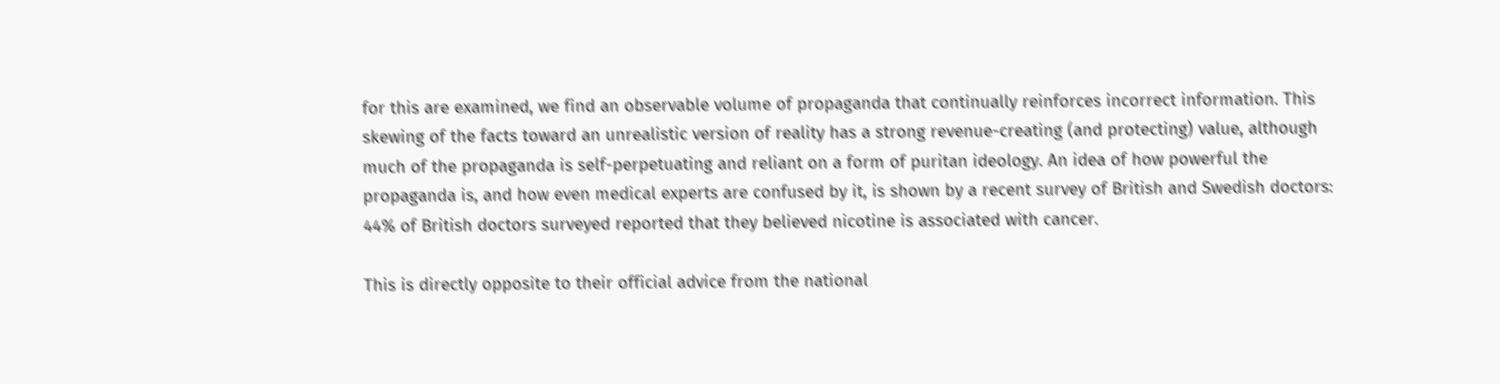for this are examined, we find an observable volume of propaganda that continually reinforces incorrect information. This skewing of the facts toward an unrealistic version of reality has a strong revenue-creating (and protecting) value, although much of the propaganda is self-perpetuating and reliant on a form of puritan ideology. An idea of how powerful the propaganda is, and how even medical experts are confused by it, is shown by a recent survey of British and Swedish doctors: 44% of British doctors surveyed reported that they believed nicotine is associated with cancer.

This is directly opposite to their official advice from the national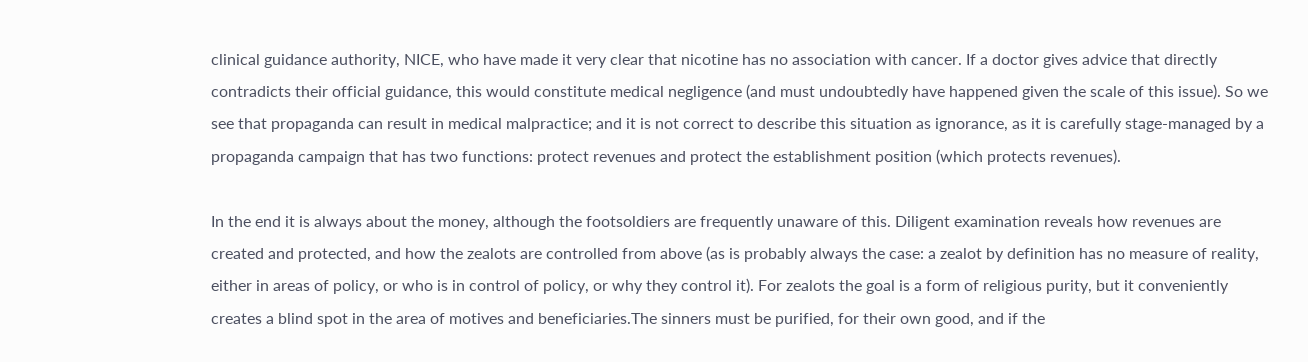clinical guidance authority, NICE, who have made it very clear that nicotine has no association with cancer. If a doctor gives advice that directly contradicts their official guidance, this would constitute medical negligence (and must undoubtedly have happened given the scale of this issue). So we see that propaganda can result in medical malpractice; and it is not correct to describe this situation as ignorance, as it is carefully stage-managed by a propaganda campaign that has two functions: protect revenues and protect the establishment position (which protects revenues).

In the end it is always about the money, although the footsoldiers are frequently unaware of this. Diligent examination reveals how revenues are created and protected, and how the zealots are controlled from above (as is probably always the case: a zealot by definition has no measure of reality, either in areas of policy, or who is in control of policy, or why they control it). For zealots the goal is a form of religious purity, but it conveniently creates a blind spot in the area of motives and beneficiaries.The sinners must be purified, for their own good, and if the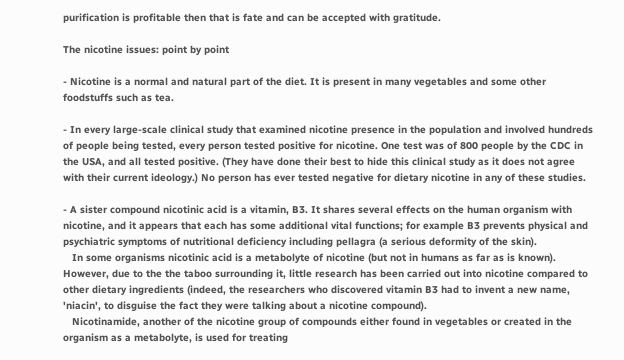purification is profitable then that is fate and can be accepted with gratitude.

The nicotine issues: point by point

- Nicotine is a normal and natural part of the diet. It is present in many vegetables and some other foodstuffs such as tea.

- In every large-scale clinical study that examined nicotine presence in the population and involved hundreds of people being tested, every person tested positive for nicotine. One test was of 800 people by the CDC in the USA, and all tested positive. (They have done their best to hide this clinical study as it does not agree with their current ideology.) No person has ever tested negative for dietary nicotine in any of these studies.

- A sister compound nicotinic acid is a vitamin, B3. It shares several effects on the human organism with nicotine, and it appears that each has some additional vital functions; for example B3 prevents physical and psychiatric symptoms of nutritional deficiency including pellagra (a serious deformity of the skin).
   In some organisms nicotinic acid is a metabolyte of nicotine (but not in humans as far as is known). However, due to the the taboo surrounding it, little research has been carried out into nicotine compared to other dietary ingredients (indeed, the researchers who discovered vitamin B3 had to invent a new name, 'niacin', to disguise the fact they were talking about a nicotine compound).
   Nicotinamide, another of the nicotine group of compounds either found in vegetables or created in the organism as a metabolyte, is used for treating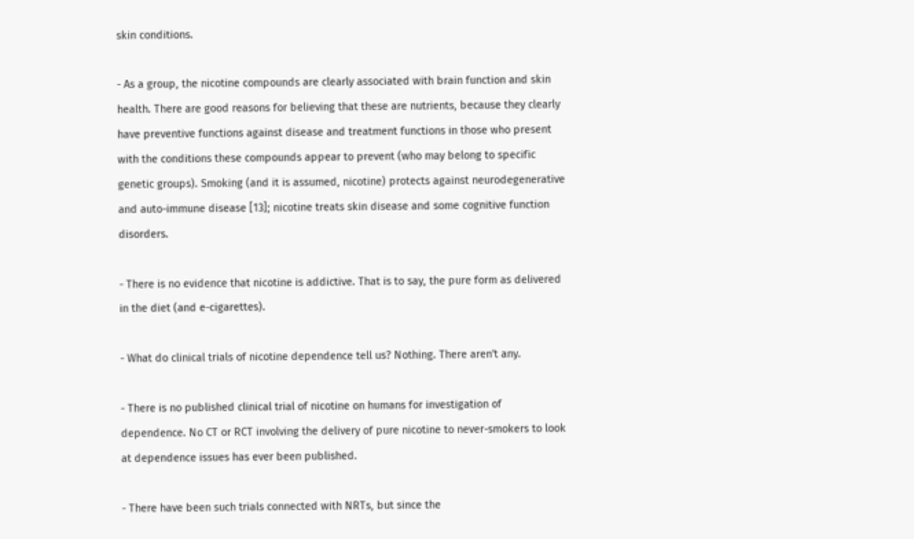skin conditions.

- As a group, the nicotine compounds are clearly associated with brain function and skin health. There are good reasons for believing that these are nutrients, because they clearly have preventive functions against disease and treatment functions in those who present with the conditions these compounds appear to prevent (who may belong to specific genetic groups). Smoking (and it is assumed, nicotine) protects against neurodegenerative and auto-immune disease [13]; nicotine treats skin disease and some cognitive function disorders.

- There is no evidence that nicotine is addictive. That is to say, the pure form as delivered in the diet (and e-cigarettes).

- What do clinical trials of nicotine dependence tell us? Nothing. There aren't any.

- There is no published clinical trial of nicotine on humans for investigation of dependence. No CT or RCT involving the delivery of pure nicotine to never-smokers to look at dependence issues has ever been published.

- There have been such trials connected with NRTs, but since the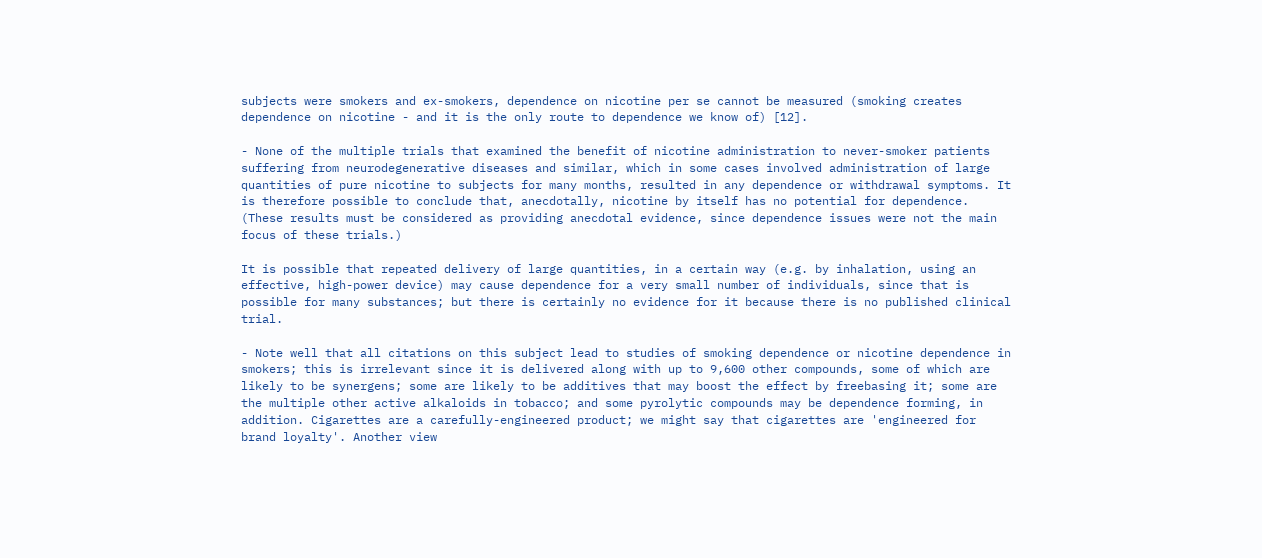subjects were smokers and ex-smokers, dependence on nicotine per se cannot be measured (smoking creates dependence on nicotine - and it is the only route to dependence we know of) [12].

- None of the multiple trials that examined the benefit of nicotine administration to never-smoker patients suffering from neurodegenerative diseases and similar, which in some cases involved administration of large quantities of pure nicotine to subjects for many months, resulted in any dependence or withdrawal symptoms. It is therefore possible to conclude that, anecdotally, nicotine by itself has no potential for dependence. (These results must be considered as providing anecdotal evidence, since dependence issues were not the main focus of these trials.)

It is possible that repeated delivery of large quantities, in a certain way (e.g. by inhalation, using an effective, high-power device) may cause dependence for a very small number of individuals, since that is possible for many substances; but there is certainly no evidence for it because there is no published clinical trial.

- Note well that all citations on this subject lead to studies of smoking dependence or nicotine dependence in smokers; this is irrelevant since it is delivered along with up to 9,600 other compounds, some of which are likely to be synergens; some are likely to be additives that may boost the effect by freebasing it; some are the multiple other active alkaloids in tobacco; and some pyrolytic compounds may be dependence forming, in addition. Cigarettes are a carefully-engineered product; we might say that cigarettes are 'engineered for brand loyalty'. Another view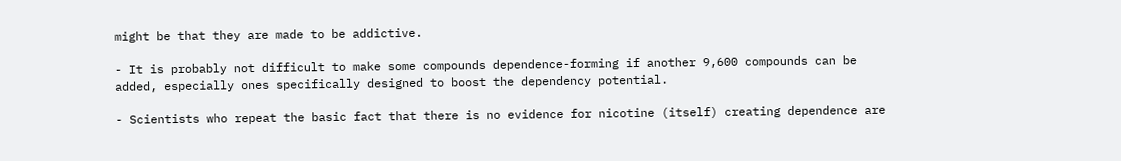might be that they are made to be addictive.

- It is probably not difficult to make some compounds dependence-forming if another 9,600 compounds can be added, especially ones specifically designed to boost the dependency potential.

- Scientists who repeat the basic fact that there is no evidence for nicotine (itself) creating dependence are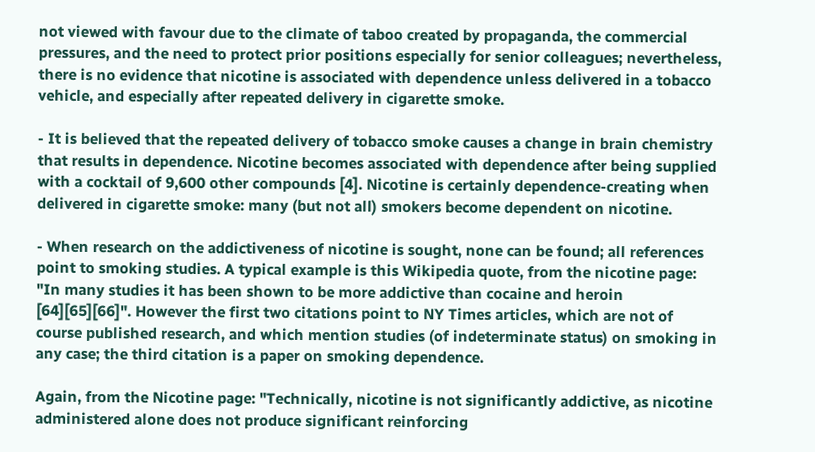not viewed with favour due to the climate of taboo created by propaganda, the commercial pressures, and the need to protect prior positions especially for senior colleagues; nevertheless, there is no evidence that nicotine is associated with dependence unless delivered in a tobacco vehicle, and especially after repeated delivery in cigarette smoke.

- It is believed that the repeated delivery of tobacco smoke causes a change in brain chemistry that results in dependence. Nicotine becomes associated with dependence after being supplied with a cocktail of 9,600 other compounds [4]. Nicotine is certainly dependence-creating when delivered in cigarette smoke: many (but not all) smokers become dependent on nicotine.

- When research on the addictiveness of nicotine is sought, none can be found; all references point to smoking studies. A typical example is this Wikipedia quote, from the nicotine page: "In many studies it has been shown to be more addictive than cocaine and heroin [64][65][66]". However the first two citations point to NY Times articles, which are not of course published research, and which mention studies (of indeterminate status) on smoking in any case; the third citation is a paper on smoking dependence.

Again, from the Nicotine page: "Technically, nicotine is not significantly addictive, as nicotine administered alone does not produce significant reinforcing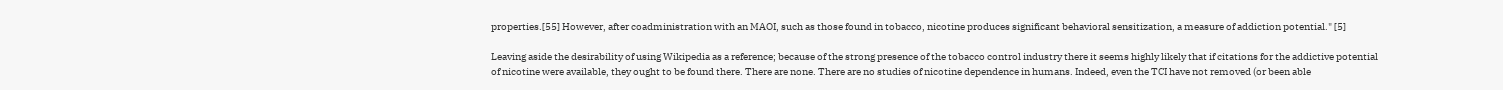properties.[55] However, after coadministration with an MAOI, such as those found in tobacco, nicotine produces significant behavioral sensitization, a measure of addiction potential." [5]

Leaving aside the desirability of using Wikipedia as a reference; because of the strong presence of the tobacco control industry there it seems highly likely that if citations for the addictive potential of nicotine were available, they ought to be found there. There are none. There are no studies of nicotine dependence in humans. Indeed, even the TCI have not removed (or been able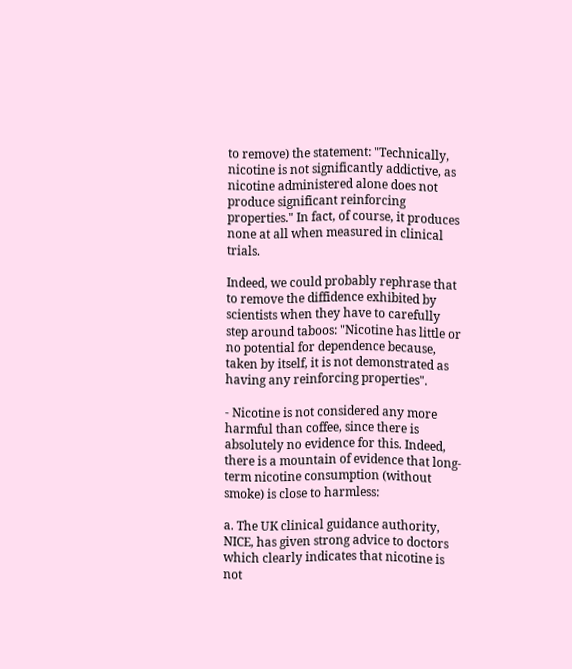to remove) the statement: "Technically, nicotine is not significantly addictive, as nicotine administered alone does not produce significant reinforcing properties." In fact, of course, it produces none at all when measured in clinical trials.

Indeed, we could probably rephrase that to remove the diffidence exhibited by scientists when they have to carefully step around taboos: "Nicotine has little or no potential for dependence because, taken by itself, it is not demonstrated as having any reinforcing properties".

- Nicotine is not considered any more harmful than coffee, since there is absolutely no evidence for this. Indeed, there is a mountain of evidence that long-term nicotine consumption (without smoke) is close to harmless:

a. The UK clinical guidance authority, NICE, has given strong advice to doctors which clearly indicates that nicotine is not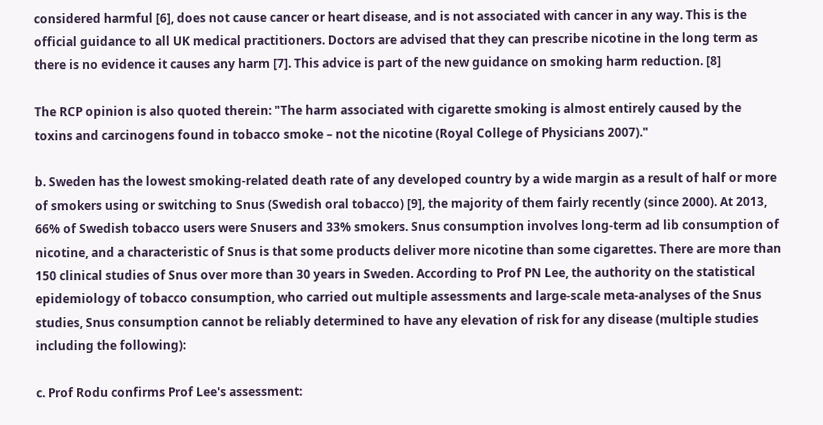considered harmful [6], does not cause cancer or heart disease, and is not associated with cancer in any way. This is the official guidance to all UK medical practitioners. Doctors are advised that they can prescribe nicotine in the long term as there is no evidence it causes any harm [7]. This advice is part of the new guidance on smoking harm reduction. [8]

The RCP opinion is also quoted therein: "The harm associated with cigarette smoking is almost entirely caused by the toxins and carcinogens found in tobacco smoke – not the nicotine (Royal College of Physicians 2007)."

b. Sweden has the lowest smoking-related death rate of any developed country by a wide margin as a result of half or more of smokers using or switching to Snus (Swedish oral tobacco) [9], the majority of them fairly recently (since 2000). At 2013, 66% of Swedish tobacco users were Snusers and 33% smokers. Snus consumption involves long-term ad lib consumption of nicotine, and a characteristic of Snus is that some products deliver more nicotine than some cigarettes. There are more than 150 clinical studies of Snus over more than 30 years in Sweden. According to Prof PN Lee, the authority on the statistical epidemiology of tobacco consumption, who carried out multiple assessments and large-scale meta-analyses of the Snus studies, Snus consumption cannot be reliably determined to have any elevation of risk for any disease (multiple studies including the following):

c. Prof Rodu confirms Prof Lee's assessment: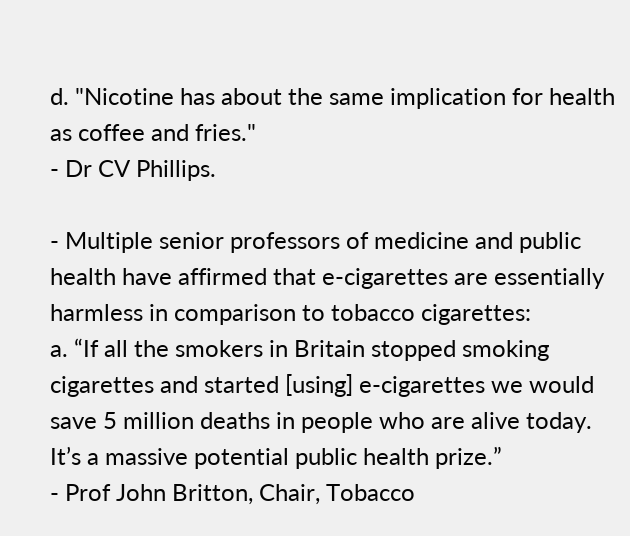d. "Nicotine has about the same implication for health as coffee and fries."
- Dr CV Phillips.

- Multiple senior professors of medicine and public health have affirmed that e-cigarettes are essentially harmless in comparison to tobacco cigarettes:
a. “If all the smokers in Britain stopped smoking cigarettes and started [using] e-cigarettes we would save 5 million deaths in people who are alive today. It’s a massive potential public health prize.”
- Prof John Britton, Chair, Tobacco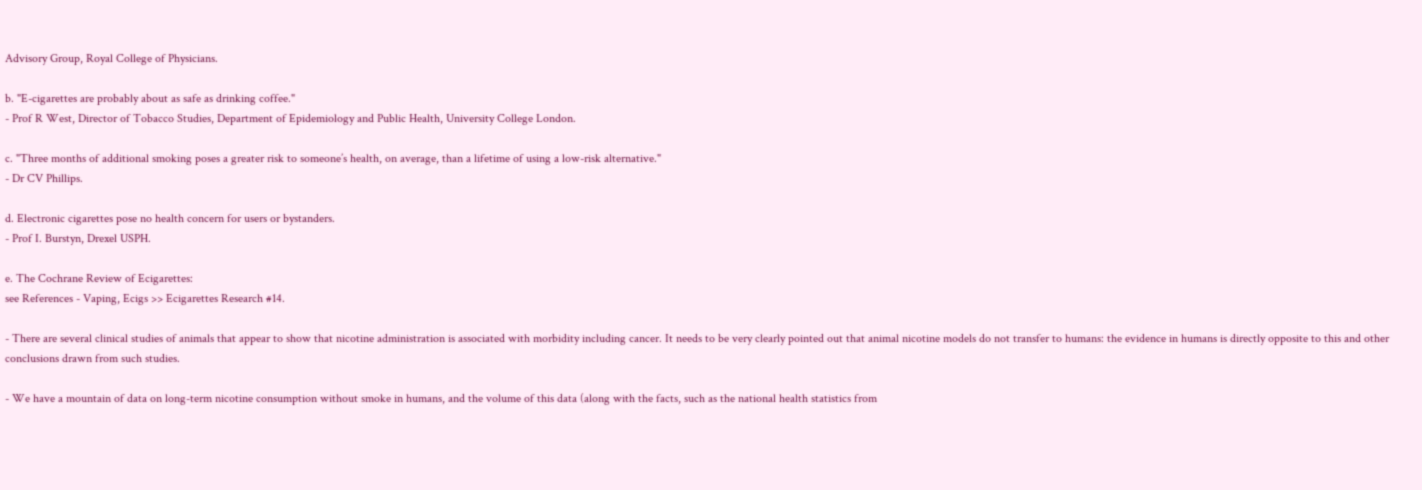Advisory Group, Royal College of Physicians.

b. "E-cigarettes are probably about as safe as drinking coffee."
- Prof R West, Director of Tobacco Studies, Department of Epidemiology and Public Health, University College London.

c. "Three months of additional smoking poses a greater risk to someone’s health, on average, than a lifetime of using a low-risk alternative."
- Dr CV Phillips.

d. Electronic cigarettes pose no health concern for users or bystanders.
- Prof I. Burstyn, Drexel USPH.

e. The Cochrane Review of Ecigarettes:
see References - Vaping, Ecigs >> Ecigarettes Research #14.

- There are several clinical studies of animals that appear to show that nicotine administration is associated with morbidity including cancer. It needs to be very clearly pointed out that animal nicotine models do not transfer to humans: the evidence in humans is directly opposite to this and other conclusions drawn from such studies.

- We have a mountain of data on long-term nicotine consumption without smoke in humans, and the volume of this data (along with the facts, such as the national health statistics from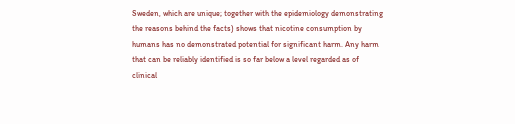Sweden, which are unique; together with the epidemiology demonstrating the reasons behind the facts) shows that nicotine consumption by humans has no demonstrated potential for significant harm. Any harm that can be reliably identified is so far below a level regarded as of clinical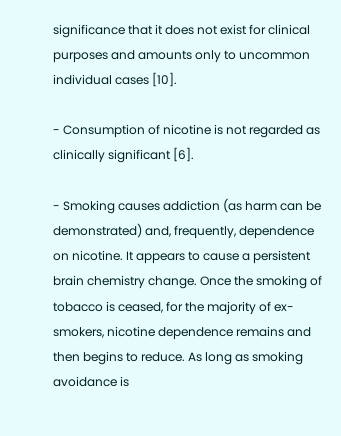significance that it does not exist for clinical purposes and amounts only to uncommon individual cases [10].

- Consumption of nicotine is not regarded as clinically significant [6].

- Smoking causes addiction (as harm can be demonstrated) and, frequently, dependence on nicotine. It appears to cause a persistent brain chemistry change. Once the smoking of tobacco is ceased, for the majority of ex-smokers, nicotine dependence remains and then begins to reduce. As long as smoking avoidance is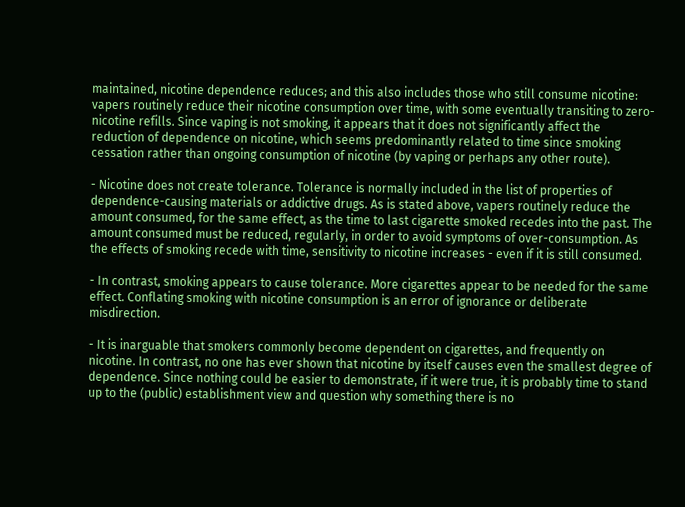maintained, nicotine dependence reduces; and this also includes those who still consume nicotine: vapers routinely reduce their nicotine consumption over time, with some eventually transiting to zero-nicotine refills. Since vaping is not smoking, it appears that it does not significantly affect the reduction of dependence on nicotine, which seems predominantly related to time since smoking cessation rather than ongoing consumption of nicotine (by vaping or perhaps any other route).

- Nicotine does not create tolerance. Tolerance is normally included in the list of properties of dependence-causing materials or addictive drugs. As is stated above, vapers routinely reduce the amount consumed, for the same effect, as the time to last cigarette smoked recedes into the past. The amount consumed must be reduced, regularly, in order to avoid symptoms of over-consumption. As the effects of smoking recede with time, sensitivity to nicotine increases - even if it is still consumed.

- In contrast, smoking appears to cause tolerance. More cigarettes appear to be needed for the same effect. Conflating smoking with nicotine consumption is an error of ignorance or deliberate misdirection.

- It is inarguable that smokers commonly become dependent on cigarettes, and frequently on nicotine. In contrast, no one has ever shown that nicotine by itself causes even the smallest degree of dependence. Since nothing could be easier to demonstrate, if it were true, it is probably time to stand up to the (public) establishment view and question why something there is no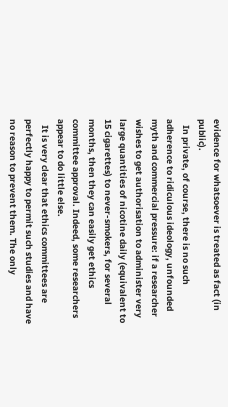evidence for whatsoever is treated as fact (in public).
   In private, of course, there is no such adherence to ridiculous ideology, unfounded myth and commercial pressure: if a researcher wishes to get authorisation to administer very large quantities of nicotine daily (equivalent to 15 cigarettes) to never-smokers, for several months, then they can easily get ethics committee approval. Indeed, some researchers appear to do little else.
   It is very clear that ethics committees are perfectly happy to permit such studies and have no reason to prevent them. The only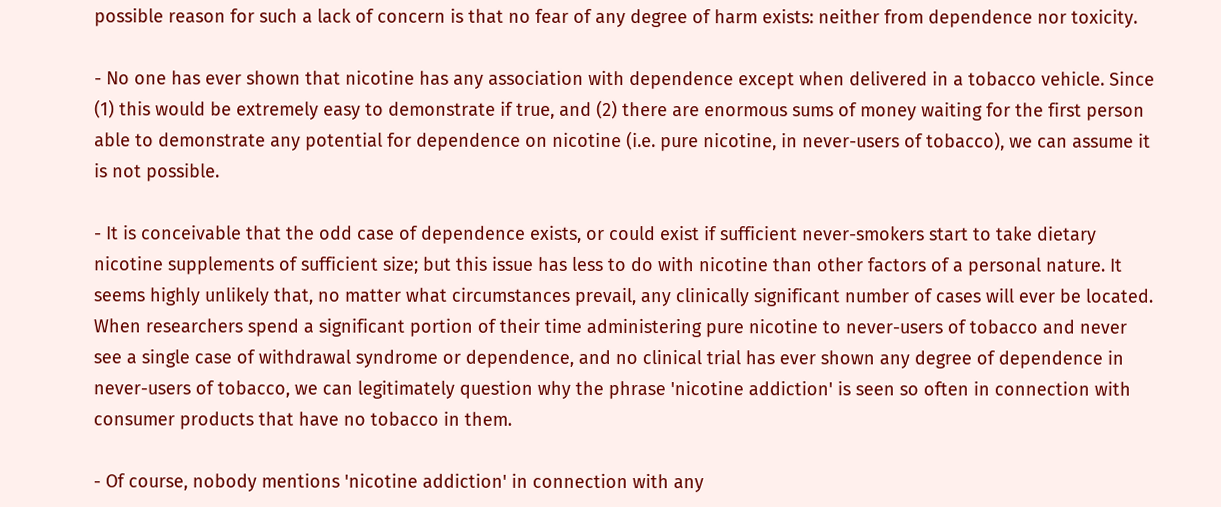possible reason for such a lack of concern is that no fear of any degree of harm exists: neither from dependence nor toxicity.

- No one has ever shown that nicotine has any association with dependence except when delivered in a tobacco vehicle. Since (1) this would be extremely easy to demonstrate if true, and (2) there are enormous sums of money waiting for the first person able to demonstrate any potential for dependence on nicotine (i.e. pure nicotine, in never-users of tobacco), we can assume it is not possible.

- It is conceivable that the odd case of dependence exists, or could exist if sufficient never-smokers start to take dietary nicotine supplements of sufficient size; but this issue has less to do with nicotine than other factors of a personal nature. It seems highly unlikely that, no matter what circumstances prevail, any clinically significant number of cases will ever be located. When researchers spend a significant portion of their time administering pure nicotine to never-users of tobacco and never see a single case of withdrawal syndrome or dependence, and no clinical trial has ever shown any degree of dependence in never-users of tobacco, we can legitimately question why the phrase 'nicotine addiction' is seen so often in connection with consumer products that have no tobacco in them.

- Of course, nobody mentions 'nicotine addiction' in connection with any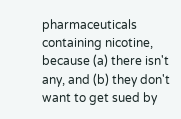pharmaceuticals containing nicotine, because (a) there isn't any, and (b) they don't want to get sued by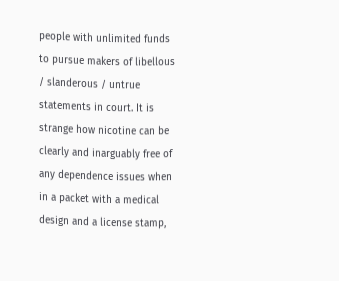people with unlimited funds to pursue makers of libellous / slanderous / untrue statements in court. It is strange how nicotine can be clearly and inarguably free of any dependence issues when in a packet with a medical design and a license stamp,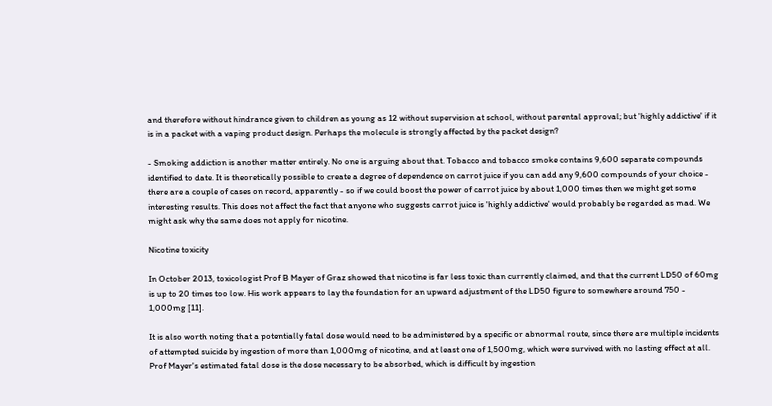and therefore without hindrance given to children as young as 12 without supervision at school, without parental approval; but 'highly addictive' if it is in a packet with a vaping product design. Perhaps the molecule is strongly affected by the packet design?

- Smoking addiction is another matter entirely. No one is arguing about that. Tobacco and tobacco smoke contains 9,600 separate compounds identified to date. It is theoretically possible to create a degree of dependence on carrot juice if you can add any 9,600 compounds of your choice - there are a couple of cases on record, apparently - so if we could boost the power of carrot juice by about 1,000 times then we might get some interesting results. This does not affect the fact that anyone who suggests carrot juice is 'highly addictive' would probably be regarded as mad. We might ask why the same does not apply for nicotine.

Nicotine toxicity

In October 2013, toxicologist Prof B Mayer of Graz showed that nicotine is far less toxic than currently claimed, and that the current LD50 of 60mg is up to 20 times too low. His work appears to lay the foundation for an upward adjustment of the LD50 figure to somewhere around 750 - 1,000mg [11].

It is also worth noting that a potentially fatal dose would need to be administered by a specific or abnormal route, since there are multiple incidents of attempted suicide by ingestion of more than 1,000mg of nicotine, and at least one of 1,500mg, which were survived with no lasting effect at all. Prof Mayer's estimated fatal dose is the dose necessary to be absorbed, which is difficult by ingestion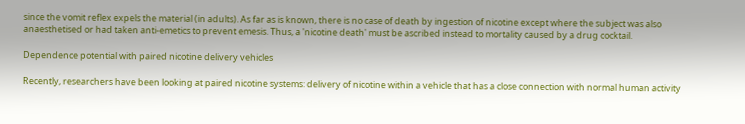since the vomit reflex expels the material (in adults). As far as is known, there is no case of death by ingestion of nicotine except where the subject was also anaesthetised or had taken anti-emetics to prevent emesis. Thus, a 'nicotine death' must be ascribed instead to mortality caused by a drug cocktail.

Dependence potential with paired nicotine delivery vehicles

Recently, researchers have been looking at paired nicotine systems: delivery of nicotine within a vehicle that has a close connection with normal human activity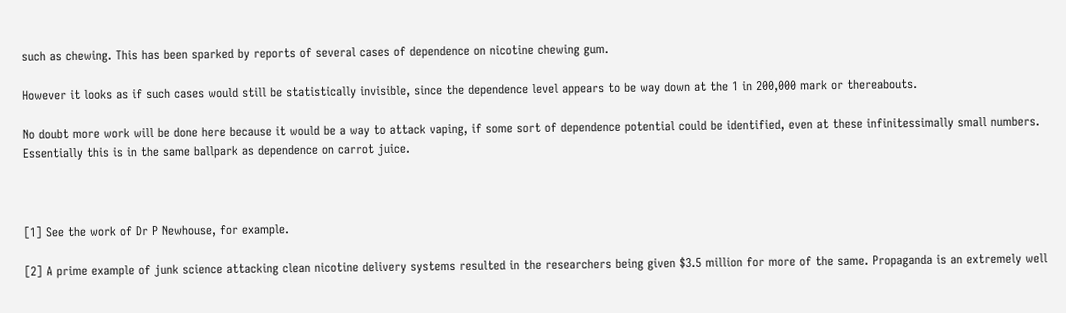such as chewing. This has been sparked by reports of several cases of dependence on nicotine chewing gum.

However it looks as if such cases would still be statistically invisible, since the dependence level appears to be way down at the 1 in 200,000 mark or thereabouts.

No doubt more work will be done here because it would be a way to attack vaping, if some sort of dependence potential could be identified, even at these infinitessimally small numbers. Essentially this is in the same ballpark as dependence on carrot juice.



[1] See the work of Dr P Newhouse, for example.

[2] A prime example of junk science attacking clean nicotine delivery systems resulted in the researchers being given $3.5 million for more of the same. Propaganda is an extremely well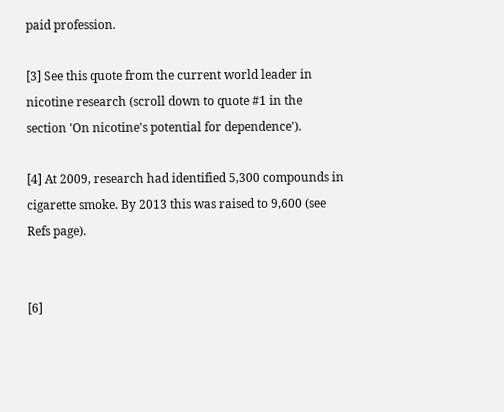paid profession.

[3] See this quote from the current world leader in nicotine research (scroll down to quote #1 in the section 'On nicotine's potential for dependence').

[4] At 2009, research had identified 5,300 compounds in cigarette smoke. By 2013 this was raised to 9,600 (see Refs page).


[6]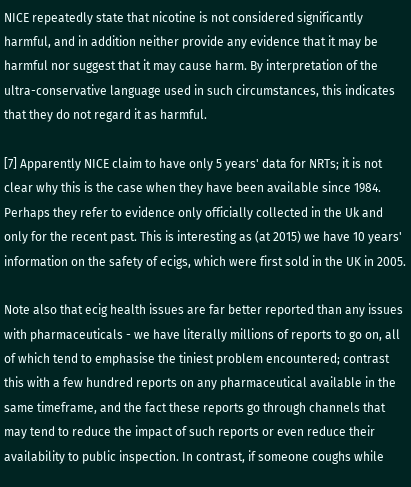NICE repeatedly state that nicotine is not considered significantly harmful, and in addition neither provide any evidence that it may be harmful nor suggest that it may cause harm. By interpretation of the ultra-conservative language used in such circumstances, this indicates that they do not regard it as harmful.

[7] Apparently NICE claim to have only 5 years' data for NRTs; it is not clear why this is the case when they have been available since 1984. Perhaps they refer to evidence only officially collected in the Uk and only for the recent past. This is interesting as (at 2015) we have 10 years' information on the safety of ecigs, which were first sold in the UK in 2005.

Note also that ecig health issues are far better reported than any issues with pharmaceuticals - we have literally millions of reports to go on, all of which tend to emphasise the tiniest problem encountered; contrast this with a few hundred reports on any pharmaceutical available in the same timeframe, and the fact these reports go through channels that may tend to reduce the impact of such reports or even reduce their availability to public inspection. In contrast, if someone coughs while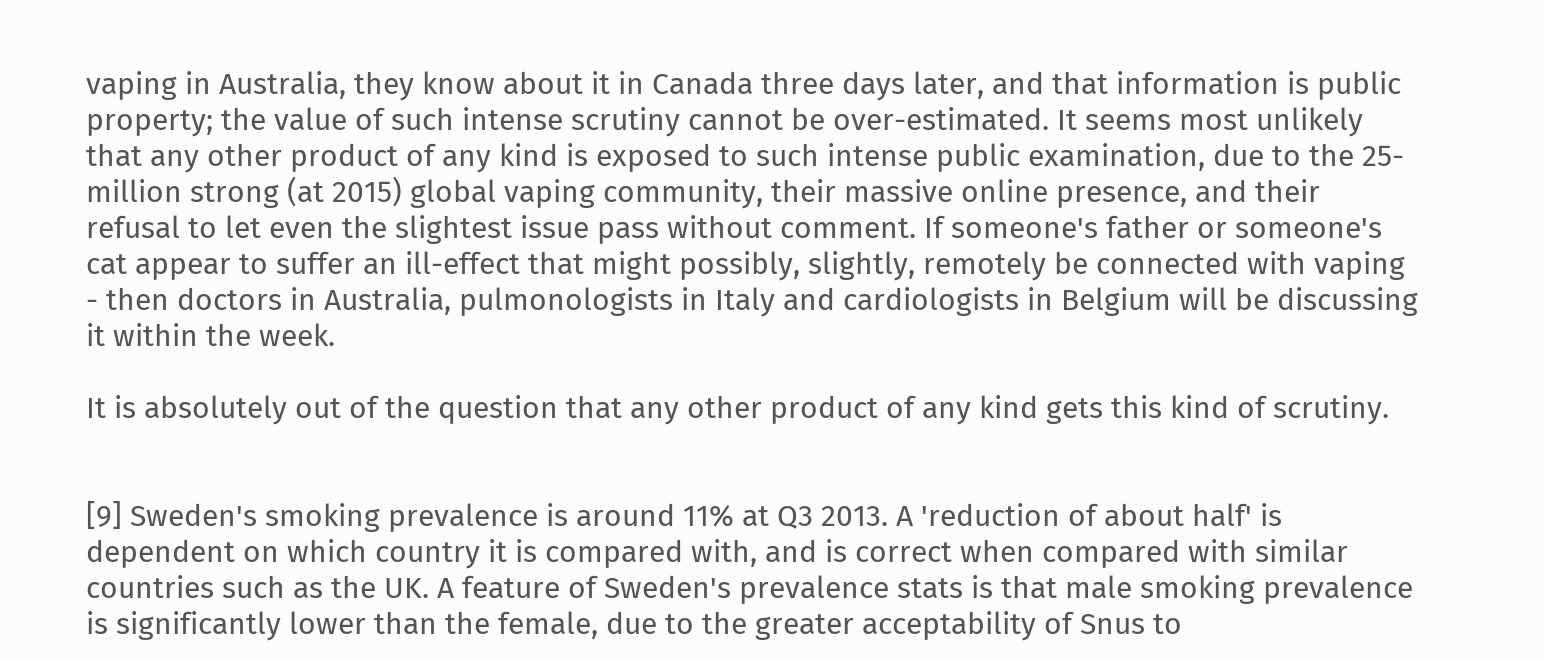vaping in Australia, they know about it in Canada three days later, and that information is public property; the value of such intense scrutiny cannot be over-estimated. It seems most unlikely that any other product of any kind is exposed to such intense public examination, due to the 25-million strong (at 2015) global vaping community, their massive online presence, and their refusal to let even the slightest issue pass without comment. If someone's father or someone's cat appear to suffer an ill-effect that might possibly, slightly, remotely be connected with vaping - then doctors in Australia, pulmonologists in Italy and cardiologists in Belgium will be discussing it within the week.

It is absolutely out of the question that any other product of any kind gets this kind of scrutiny.


[9] Sweden's smoking prevalence is around 11% at Q3 2013. A 'reduction of about half' is dependent on which country it is compared with, and is correct when compared with similar countries such as the UK. A feature of Sweden's prevalence stats is that male smoking prevalence is significantly lower than the female, due to the greater acceptability of Snus to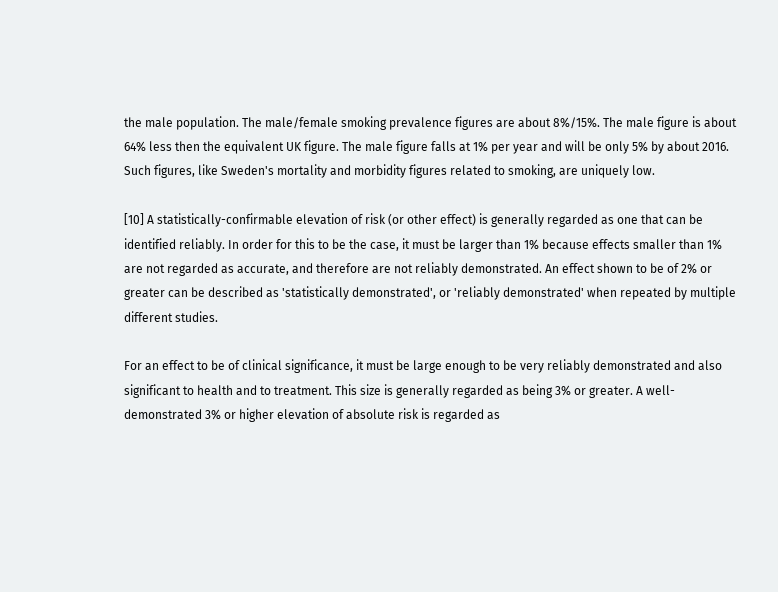the male population. The male/female smoking prevalence figures are about 8%/15%. The male figure is about 64% less then the equivalent UK figure. The male figure falls at 1% per year and will be only 5% by about 2016. Such figures, like Sweden's mortality and morbidity figures related to smoking, are uniquely low.

[10] A statistically-confirmable elevation of risk (or other effect) is generally regarded as one that can be identified reliably. In order for this to be the case, it must be larger than 1% because effects smaller than 1% are not regarded as accurate, and therefore are not reliably demonstrated. An effect shown to be of 2% or greater can be described as 'statistically demonstrated', or 'reliably demonstrated' when repeated by multiple different studies.

For an effect to be of clinical significance, it must be large enough to be very reliably demonstrated and also significant to health and to treatment. This size is generally regarded as being 3% or greater. A well-demonstrated 3% or higher elevation of absolute risk is regarded as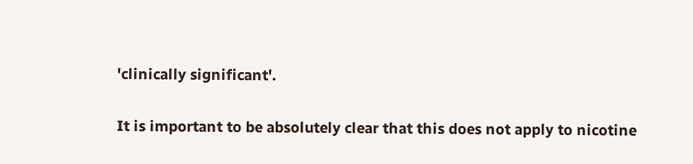'clinically significant'.

It is important to be absolutely clear that this does not apply to nicotine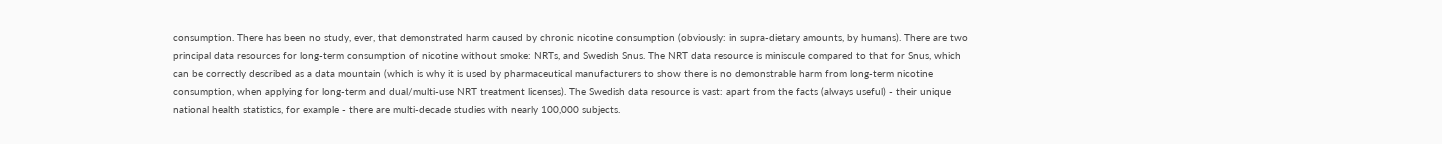consumption. There has been no study, ever, that demonstrated harm caused by chronic nicotine consumption (obviously: in supra-dietary amounts, by humans). There are two principal data resources for long-term consumption of nicotine without smoke: NRTs, and Swedish Snus. The NRT data resource is miniscule compared to that for Snus, which can be correctly described as a data mountain (which is why it is used by pharmaceutical manufacturers to show there is no demonstrable harm from long-term nicotine consumption, when applying for long-term and dual/multi-use NRT treatment licenses). The Swedish data resource is vast: apart from the facts (always useful) - their unique national health statistics, for example - there are multi-decade studies with nearly 100,000 subjects.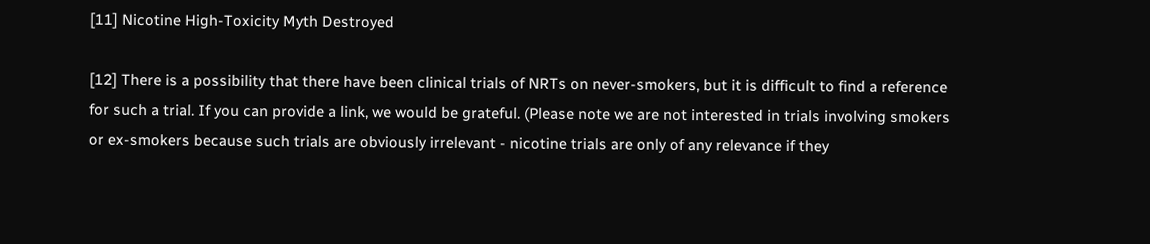[11] Nicotine High-Toxicity Myth Destroyed

[12] There is a possibility that there have been clinical trials of NRTs on never-smokers, but it is difficult to find a reference for such a trial. If you can provide a link, we would be grateful. (Please note we are not interested in trials involving smokers or ex-smokers because such trials are obviously irrelevant - nicotine trials are only of any relevance if they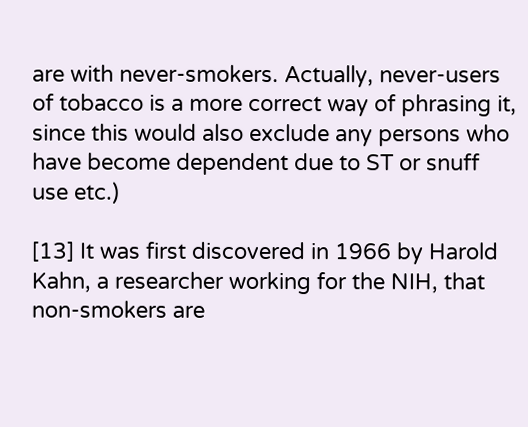are with never-smokers. Actually, never-users of tobacco is a more correct way of phrasing it, since this would also exclude any persons who have become dependent due to ST or snuff use etc.)

[13] It was first discovered in 1966 by Harold Kahn, a researcher working for the NIH, that non-smokers are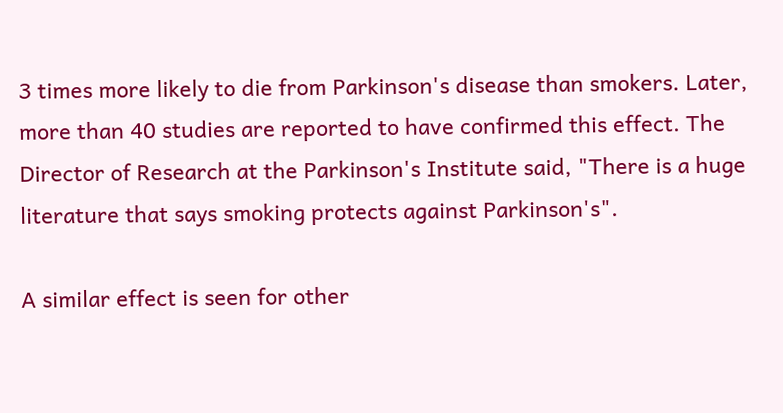3 times more likely to die from Parkinson's disease than smokers. Later, more than 40 studies are reported to have confirmed this effect. The Director of Research at the Parkinson's Institute said, "There is a huge literature that says smoking protects against Parkinson's".

A similar effect is seen for other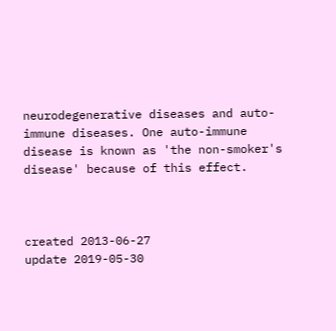neurodegenerative diseases and auto-immune diseases. One auto-immune disease is known as 'the non-smoker's disease' because of this effect.



created 2013-06-27
update 2019-05-30